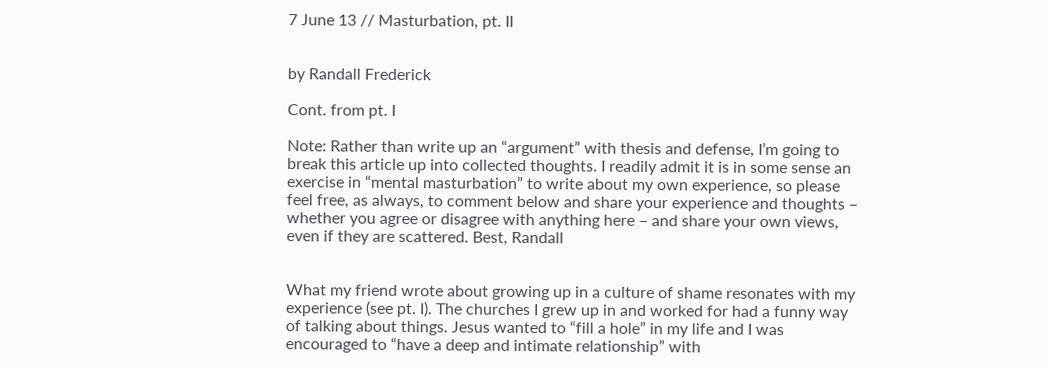7 June 13 // Masturbation, pt. II


by Randall Frederick

Cont. from pt. I

Note: Rather than write up an “argument” with thesis and defense, I’m going to break this article up into collected thoughts. I readily admit it is in some sense an exercise in “mental masturbation” to write about my own experience, so please feel free, as always, to comment below and share your experience and thoughts – whether you agree or disagree with anything here – and share your own views, even if they are scattered. Best, Randall


What my friend wrote about growing up in a culture of shame resonates with my experience (see pt. I). The churches I grew up in and worked for had a funny way of talking about things. Jesus wanted to “fill a hole” in my life and I was encouraged to “have a deep and intimate relationship” with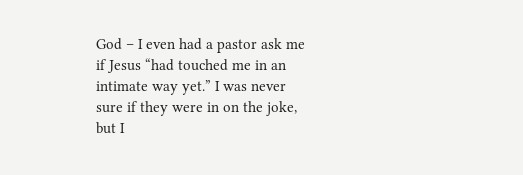God – I even had a pastor ask me if Jesus “had touched me in an intimate way yet.” I was never sure if they were in on the joke, but I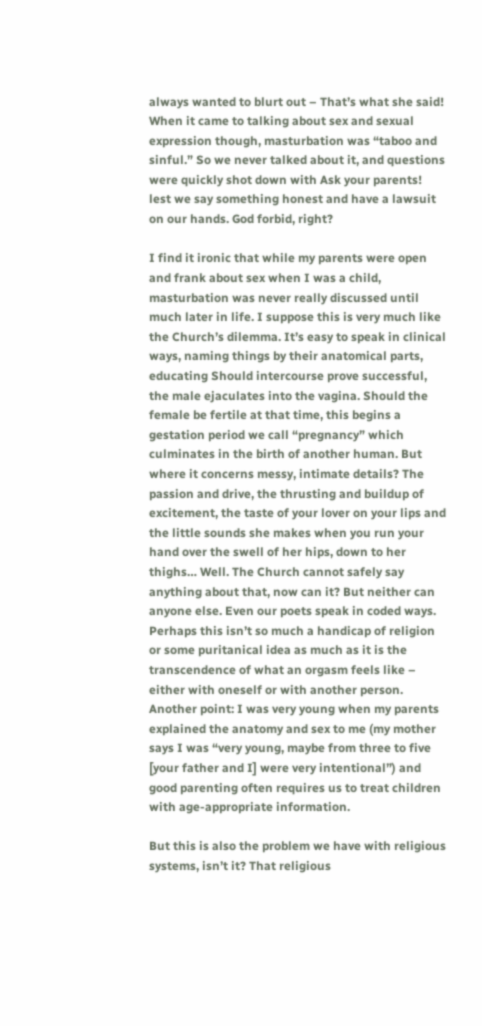always wanted to blurt out – That’s what she said! When it came to talking about sex and sexual expression though, masturbation was “taboo and sinful.” So we never talked about it, and questions were quickly shot down with Ask your parents! lest we say something honest and have a lawsuit on our hands. God forbid, right?

I find it ironic that while my parents were open and frank about sex when I was a child, masturbation was never really discussed until much later in life. I suppose this is very much like the Church’s dilemma. It’s easy to speak in clinical ways, naming things by their anatomical parts, educating Should intercourse prove successful, the male ejaculates into the vagina. Should the female be fertile at that time, this begins a gestation period we call “pregnancy” which culminates in the birth of another human. But where it concerns messy, intimate details? The passion and drive, the thrusting and buildup of excitement, the taste of your lover on your lips and the little sounds she makes when you run your hand over the swell of her hips, down to her thighs… Well. The Church cannot safely say anything about that, now can it? But neither can anyone else. Even our poets speak in coded ways. Perhaps this isn’t so much a handicap of religion or some puritanical idea as much as it is the transcendence of what an orgasm feels like – either with oneself or with another person. Another point: I was very young when my parents explained the anatomy and sex to me (my mother says I was “very young, maybe from three to five [your father and I] were very intentional”) and good parenting often requires us to treat children with age-appropriate information.

But this is also the problem we have with religious systems, isn’t it? That religious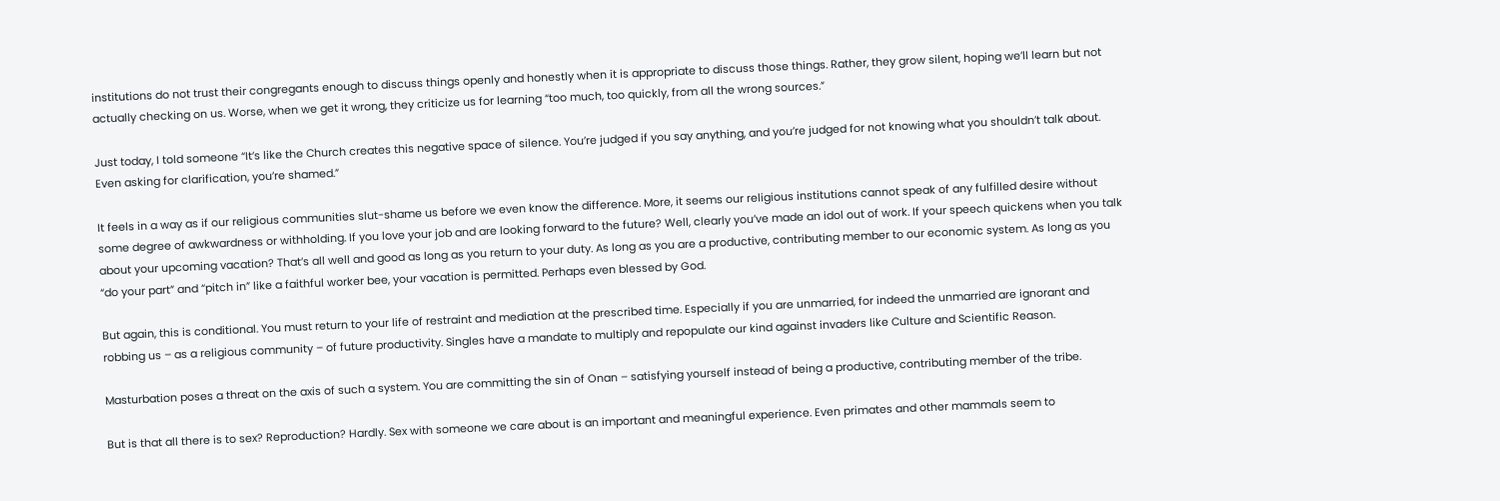institutions do not trust their congregants enough to discuss things openly and honestly when it is appropriate to discuss those things. Rather, they grow silent, hoping we’ll learn but not actually checking on us. Worse, when we get it wrong, they criticize us for learning “too much, too quickly, from all the wrong sources.”

Just today, I told someone “It’s like the Church creates this negative space of silence. You’re judged if you say anything, and you’re judged for not knowing what you shouldn’t talk about. Even asking for clarification, you’re shamed.”

It feels in a way as if our religious communities slut-shame us before we even know the difference. More, it seems our religious institutions cannot speak of any fulfilled desire without some degree of awkwardness or withholding. If you love your job and are looking forward to the future? Well, clearly you’ve made an idol out of work. If your speech quickens when you talk about your upcoming vacation? That’s all well and good as long as you return to your duty. As long as you are a productive, contributing member to our economic system. As long as you “do your part” and “pitch in” like a faithful worker bee, your vacation is permitted. Perhaps even blessed by God.

But again, this is conditional. You must return to your life of restraint and mediation at the prescribed time. Especially if you are unmarried, for indeed the unmarried are ignorant and robbing us – as a religious community – of future productivity. Singles have a mandate to multiply and repopulate our kind against invaders like Culture and Scientific Reason.

Masturbation poses a threat on the axis of such a system. You are committing the sin of Onan – satisfying yourself instead of being a productive, contributing member of the tribe.

But is that all there is to sex? Reproduction? Hardly. Sex with someone we care about is an important and meaningful experience. Even primates and other mammals seem to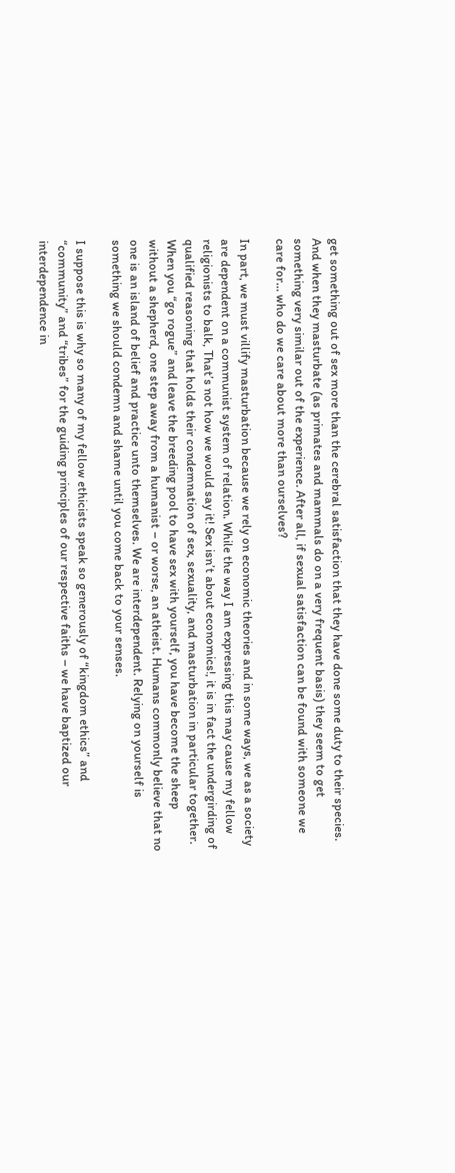get something out of sex more than the cerebral satisfaction that they have done some duty to their species. And when they masturbate (as primates and mammals do on a very frequent basis) they seem to get something very similar out of the experience. After all, if sexual satisfaction can be found with someone we care for… who do we care about more than ourselves?

In part, we must villify masturbation because we rely on economic theories and in some ways, we as a society are dependent on a communist system of relation. While the way I am expressing this may cause my fellow religionists to balk, That’s not how we would say it! Sex isn’t about economics!, it is in fact the undergirding of qualified reasoning that holds their condemnation of sex, sexuality, and masturbation in particular together. When you “go rogue” and leave the breeding pool to have sex with yourself, you have become the sheep without a shepherd, one step away from a humanist – or worse, an atheist. Humans commonly believe that no one is an island of belief and practice unto themselves. We are interdependent. Relying on yourself is something we should condemn and shame until you come back to your senses.

I suppose this is why so many of my fellow ethicists speak so generously of “kingdom ethics” and “community” and “tribes” for the guiding principles of our respective faiths – we have baptized our interdependence in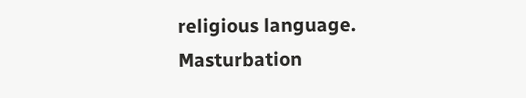religious language. Masturbation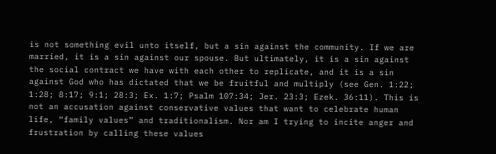is not something evil unto itself, but a sin against the community. If we are married, it is a sin against our spouse. But ultimately, it is a sin against the social contract we have with each other to replicate, and it is a sin against God who has dictated that we be fruitful and multiply (see Gen. 1:22; 1:28; 8:17; 9:1; 28:3; Ex. 1:7; Psalm 107:34; Jer. 23:3; Ezek. 36:11). This is not an accusation against conservative values that want to celebrate human life, “family values” and traditionalism. Nor am I trying to incite anger and frustration by calling these values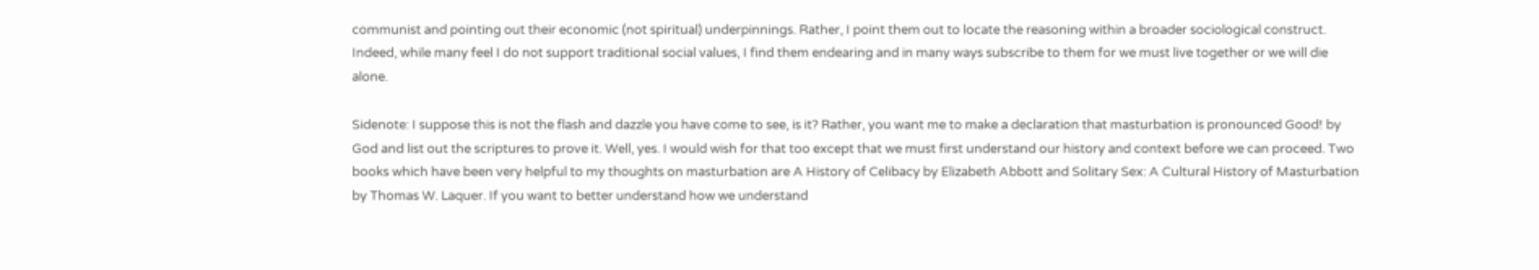communist and pointing out their economic (not spiritual) underpinnings. Rather, I point them out to locate the reasoning within a broader sociological construct. Indeed, while many feel I do not support traditional social values, I find them endearing and in many ways subscribe to them for we must live together or we will die alone.

Sidenote: I suppose this is not the flash and dazzle you have come to see, is it? Rather, you want me to make a declaration that masturbation is pronounced Good! by God and list out the scriptures to prove it. Well, yes. I would wish for that too except that we must first understand our history and context before we can proceed. Two books which have been very helpful to my thoughts on masturbation are A History of Celibacy by Elizabeth Abbott and Solitary Sex: A Cultural History of Masturbation by Thomas W. Laquer. If you want to better understand how we understand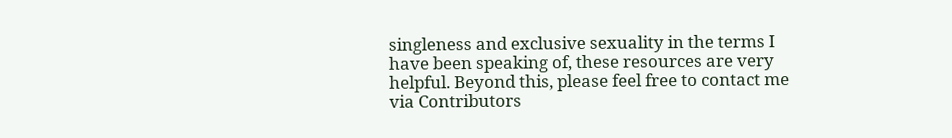singleness and exclusive sexuality in the terms I have been speaking of, these resources are very helpful. Beyond this, please feel free to contact me via Contributors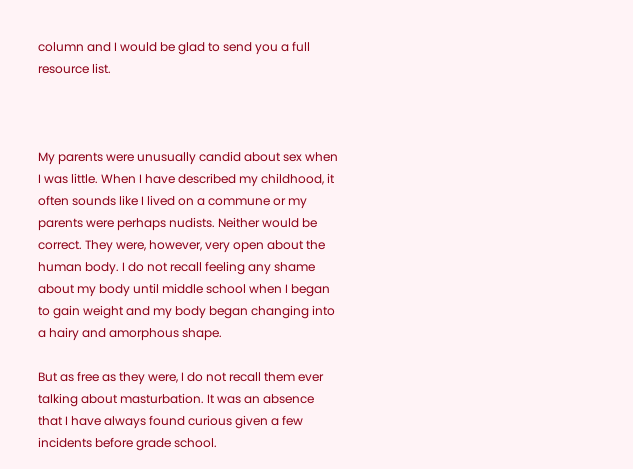column and I would be glad to send you a full resource list.



My parents were unusually candid about sex when I was little. When I have described my childhood, it often sounds like I lived on a commune or my parents were perhaps nudists. Neither would be correct. They were, however, very open about the human body. I do not recall feeling any shame about my body until middle school when I began to gain weight and my body began changing into a hairy and amorphous shape.

But as free as they were, I do not recall them ever talking about masturbation. It was an absence that I have always found curious given a few incidents before grade school.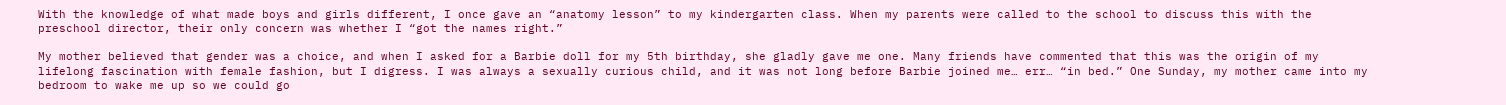With the knowledge of what made boys and girls different, I once gave an “anatomy lesson” to my kindergarten class. When my parents were called to the school to discuss this with the preschool director, their only concern was whether I “got the names right.”

My mother believed that gender was a choice, and when I asked for a Barbie doll for my 5th birthday, she gladly gave me one. Many friends have commented that this was the origin of my lifelong fascination with female fashion, but I digress. I was always a sexually curious child, and it was not long before Barbie joined me… err… “in bed.” One Sunday, my mother came into my bedroom to wake me up so we could go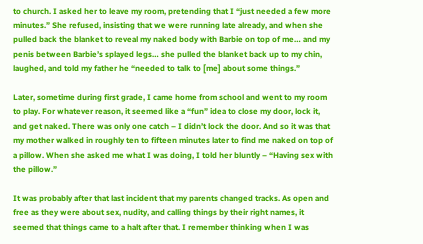to church. I asked her to leave my room, pretending that I “just needed a few more minutes.” She refused, insisting that we were running late already, and when she pulled back the blanket to reveal my naked body with Barbie on top of me… and my penis between Barbie’s splayed legs… she pulled the blanket back up to my chin, laughed, and told my father he “needed to talk to [me] about some things.”

Later, sometime during first grade, I came home from school and went to my room to play. For whatever reason, it seemed like a “fun” idea to close my door, lock it, and get naked. There was only one catch – I didn’t lock the door. And so it was that my mother walked in roughly ten to fifteen minutes later to find me naked on top of a pillow. When she asked me what I was doing, I told her bluntly – “Having sex with the pillow.”

It was probably after that last incident that my parents changed tracks. As open and free as they were about sex, nudity, and calling things by their right names, it seemed that things came to a halt after that. I remember thinking when I was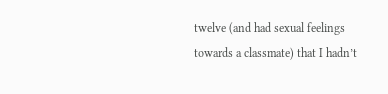twelve (and had sexual feelings towards a classmate) that I hadn’t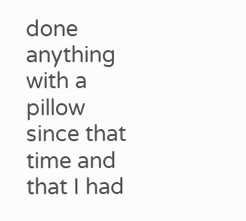done anything with a pillow since that time and that I had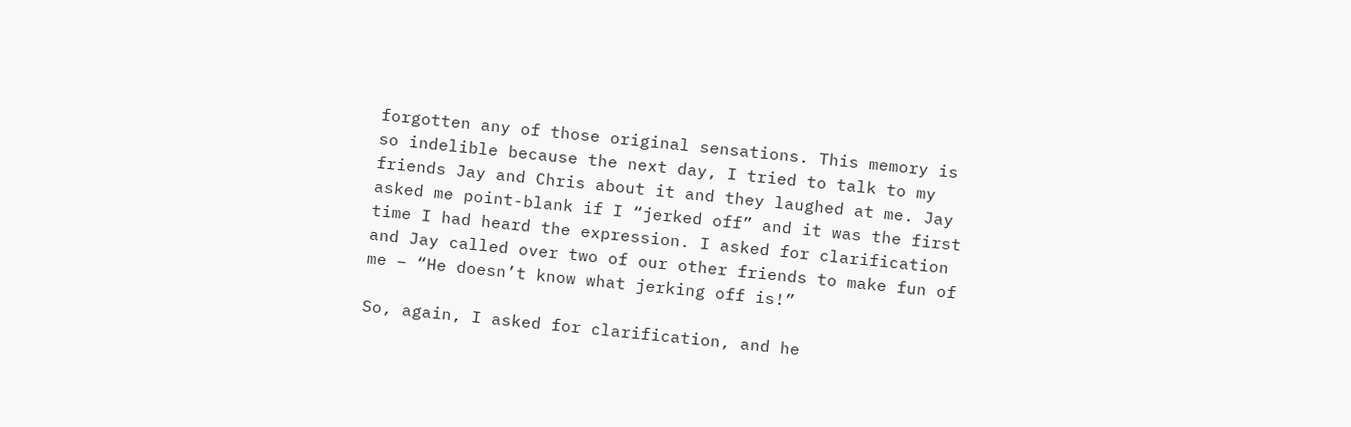forgotten any of those original sensations. This memory is so indelible because the next day, I tried to talk to my friends Jay and Chris about it and they laughed at me. Jay asked me point-blank if I “jerked off” and it was the first time I had heard the expression. I asked for clarification and Jay called over two of our other friends to make fun of me – “He doesn’t know what jerking off is!”

So, again, I asked for clarification, and he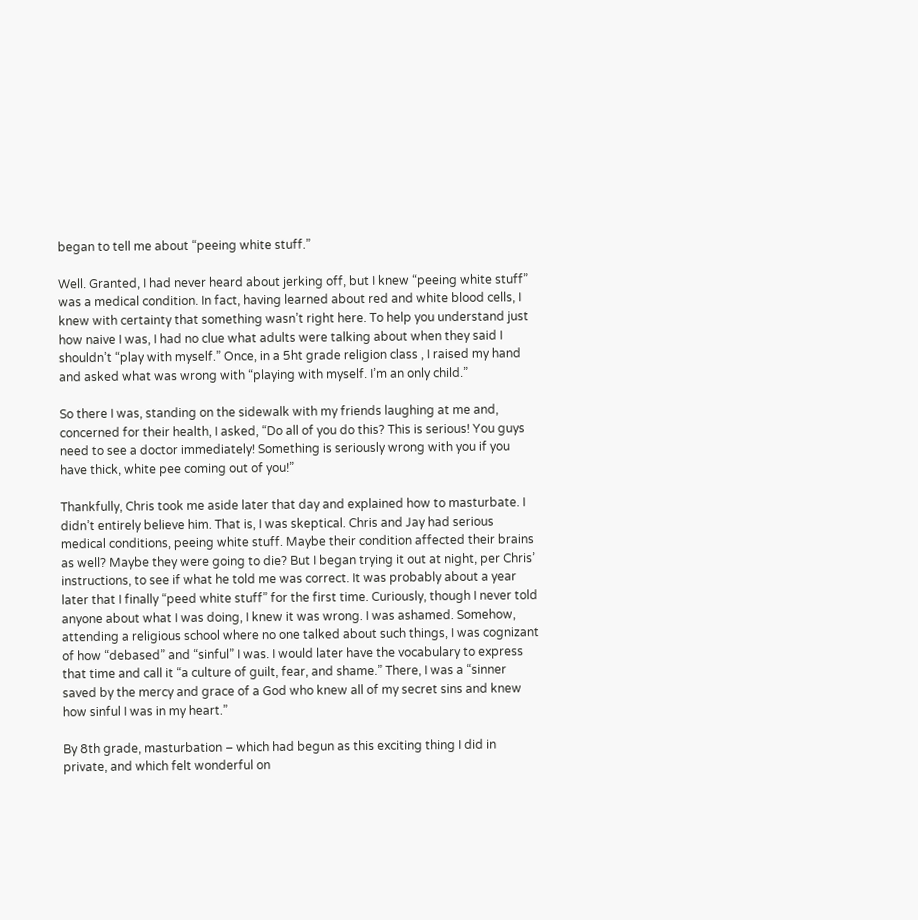began to tell me about “peeing white stuff.”

Well. Granted, I had never heard about jerking off, but I knew “peeing white stuff” was a medical condition. In fact, having learned about red and white blood cells, I knew with certainty that something wasn’t right here. To help you understand just how naive I was, I had no clue what adults were talking about when they said I shouldn’t “play with myself.” Once, in a 5ht grade religion class , I raised my hand and asked what was wrong with “playing with myself. I’m an only child.”

So there I was, standing on the sidewalk with my friends laughing at me and, concerned for their health, I asked, “Do all of you do this? This is serious! You guys need to see a doctor immediately! Something is seriously wrong with you if you have thick, white pee coming out of you!”

Thankfully, Chris took me aside later that day and explained how to masturbate. I didn’t entirely believe him. That is, I was skeptical. Chris and Jay had serious medical conditions, peeing white stuff. Maybe their condition affected their brains as well? Maybe they were going to die? But I began trying it out at night, per Chris’ instructions, to see if what he told me was correct. It was probably about a year later that I finally “peed white stuff” for the first time. Curiously, though I never told anyone about what I was doing, I knew it was wrong. I was ashamed. Somehow, attending a religious school where no one talked about such things, I was cognizant of how “debased” and “sinful” I was. I would later have the vocabulary to express that time and call it “a culture of guilt, fear, and shame.” There, I was a “sinner saved by the mercy and grace of a God who knew all of my secret sins and knew how sinful I was in my heart.”

By 8th grade, masturbation – which had begun as this exciting thing I did in private, and which felt wonderful on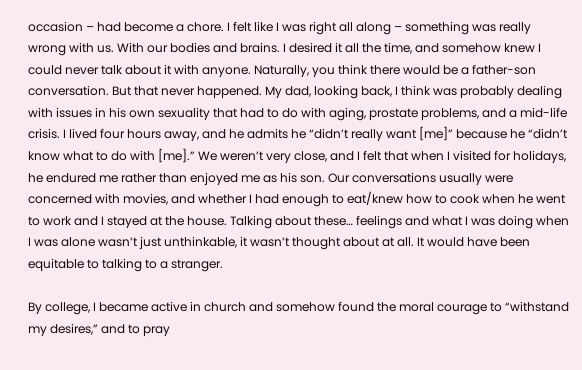occasion – had become a chore. I felt like I was right all along – something was really wrong with us. With our bodies and brains. I desired it all the time, and somehow knew I could never talk about it with anyone. Naturally, you think there would be a father-son conversation. But that never happened. My dad, looking back, I think was probably dealing with issues in his own sexuality that had to do with aging, prostate problems, and a mid-life crisis. I lived four hours away, and he admits he “didn’t really want [me]” because he “didn’t know what to do with [me].” We weren’t very close, and I felt that when I visited for holidays, he endured me rather than enjoyed me as his son. Our conversations usually were concerned with movies, and whether I had enough to eat/knew how to cook when he went to work and I stayed at the house. Talking about these… feelings and what I was doing when I was alone wasn’t just unthinkable, it wasn’t thought about at all. It would have been equitable to talking to a stranger.

By college, I became active in church and somehow found the moral courage to “withstand my desires,” and to pray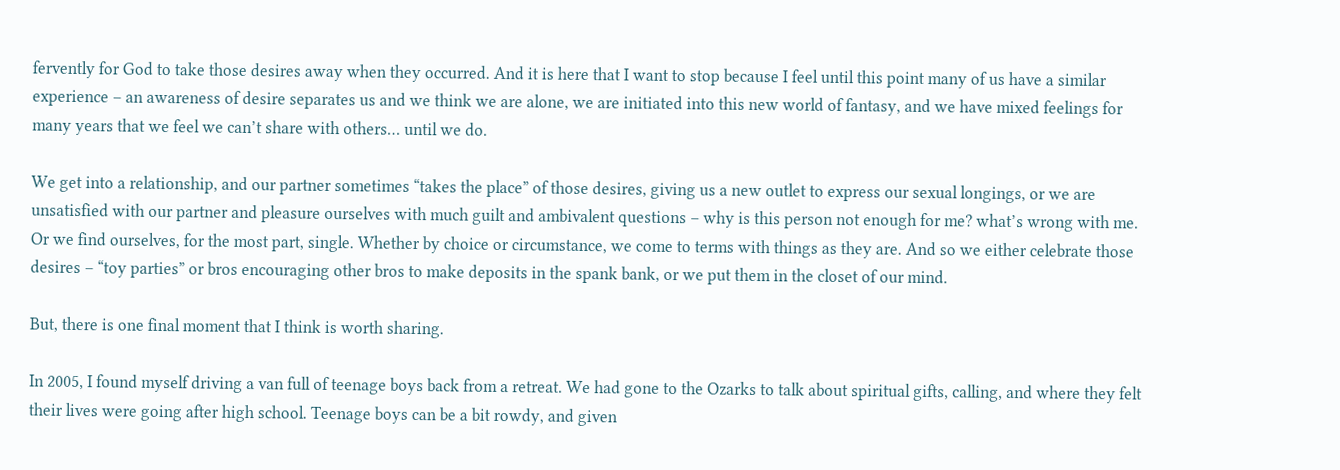fervently for God to take those desires away when they occurred. And it is here that I want to stop because I feel until this point many of us have a similar experience – an awareness of desire separates us and we think we are alone, we are initiated into this new world of fantasy, and we have mixed feelings for many years that we feel we can’t share with others… until we do.

We get into a relationship, and our partner sometimes “takes the place” of those desires, giving us a new outlet to express our sexual longings, or we are unsatisfied with our partner and pleasure ourselves with much guilt and ambivalent questions – why is this person not enough for me? what’s wrong with me. Or we find ourselves, for the most part, single. Whether by choice or circumstance, we come to terms with things as they are. And so we either celebrate those desires – “toy parties” or bros encouraging other bros to make deposits in the spank bank, or we put them in the closet of our mind.

But, there is one final moment that I think is worth sharing.

In 2005, I found myself driving a van full of teenage boys back from a retreat. We had gone to the Ozarks to talk about spiritual gifts, calling, and where they felt their lives were going after high school. Teenage boys can be a bit rowdy, and given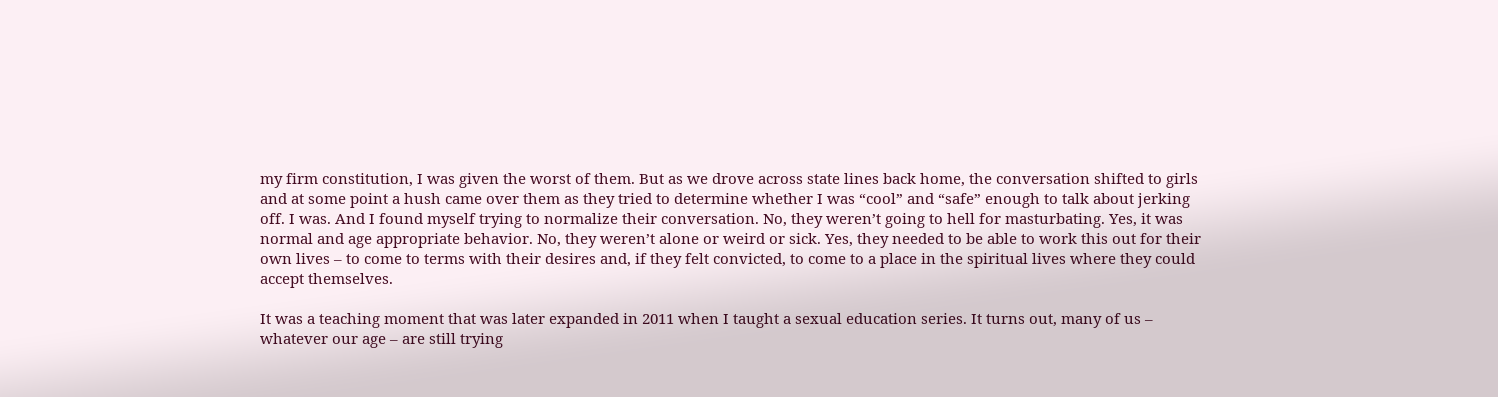my firm constitution, I was given the worst of them. But as we drove across state lines back home, the conversation shifted to girls and at some point a hush came over them as they tried to determine whether I was “cool” and “safe” enough to talk about jerking off. I was. And I found myself trying to normalize their conversation. No, they weren’t going to hell for masturbating. Yes, it was normal and age appropriate behavior. No, they weren’t alone or weird or sick. Yes, they needed to be able to work this out for their own lives – to come to terms with their desires and, if they felt convicted, to come to a place in the spiritual lives where they could accept themselves.

It was a teaching moment that was later expanded in 2011 when I taught a sexual education series. It turns out, many of us – whatever our age – are still trying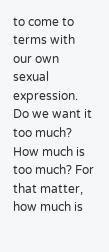to come to terms with our own sexual expression. Do we want it too much? How much is too much? For that matter, how much is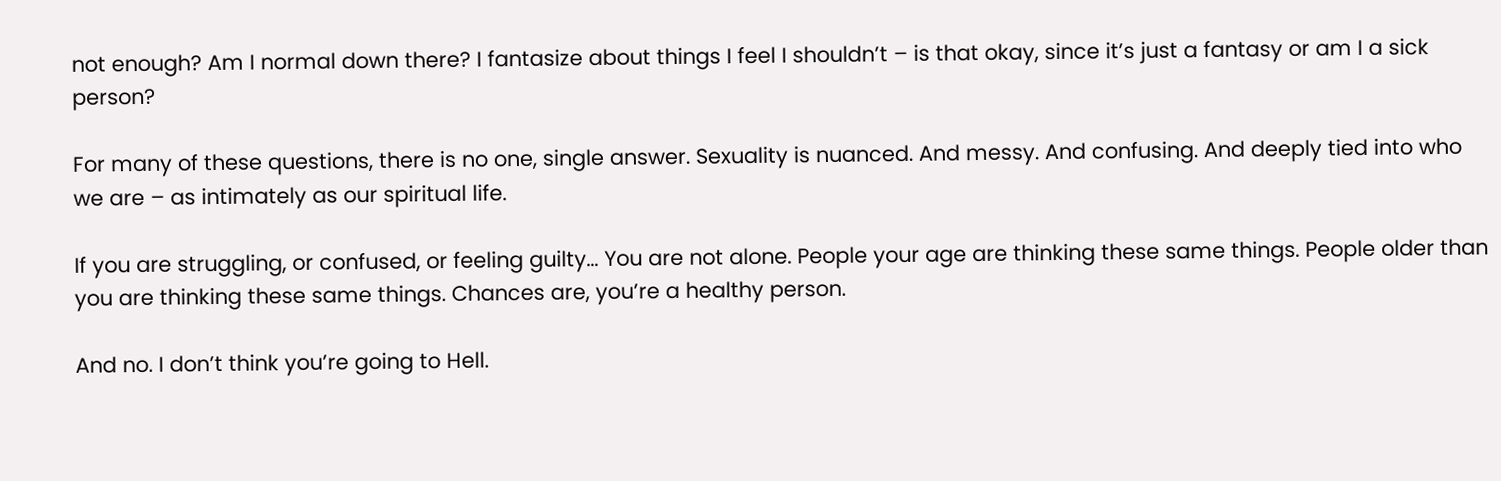not enough? Am I normal down there? I fantasize about things I feel I shouldn’t – is that okay, since it’s just a fantasy or am I a sick person?

For many of these questions, there is no one, single answer. Sexuality is nuanced. And messy. And confusing. And deeply tied into who we are – as intimately as our spiritual life.

If you are struggling, or confused, or feeling guilty… You are not alone. People your age are thinking these same things. People older than you are thinking these same things. Chances are, you’re a healthy person.

And no. I don’t think you’re going to Hell.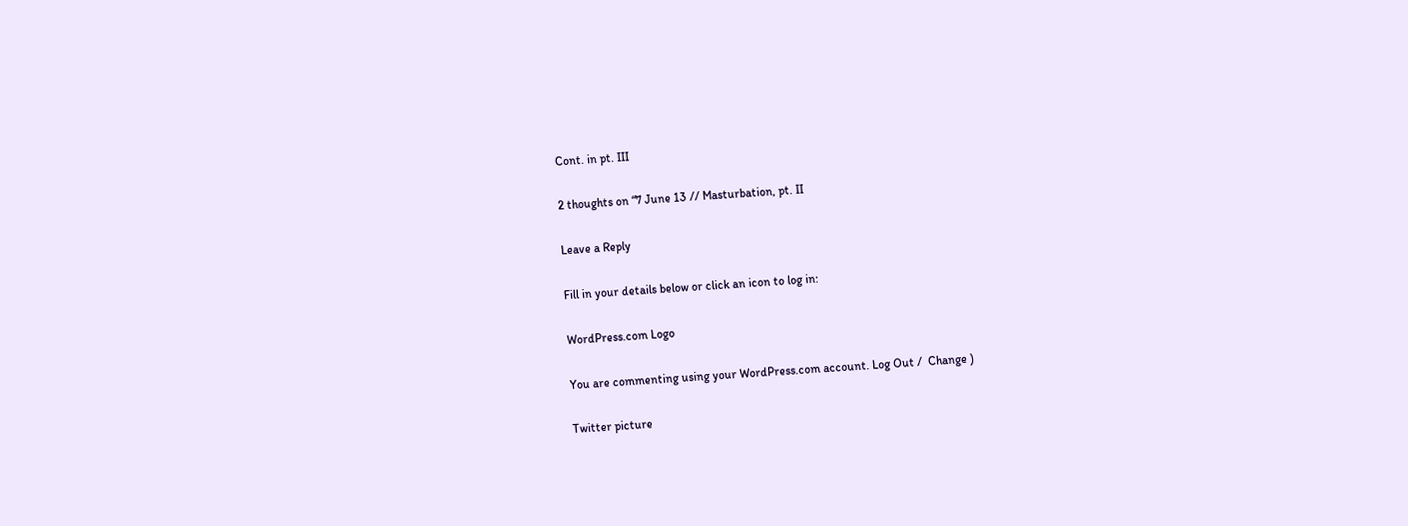Cont. in pt. III

2 thoughts on “7 June 13 // Masturbation, pt. II

Leave a Reply

Fill in your details below or click an icon to log in:

WordPress.com Logo

You are commenting using your WordPress.com account. Log Out /  Change )

Twitter picture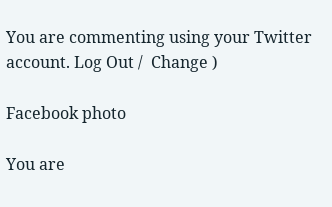You are commenting using your Twitter account. Log Out /  Change )

Facebook photo

You are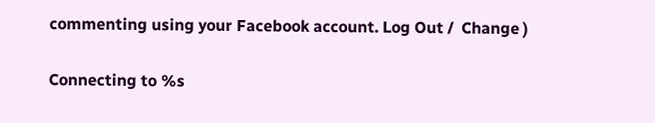commenting using your Facebook account. Log Out /  Change )

Connecting to %s